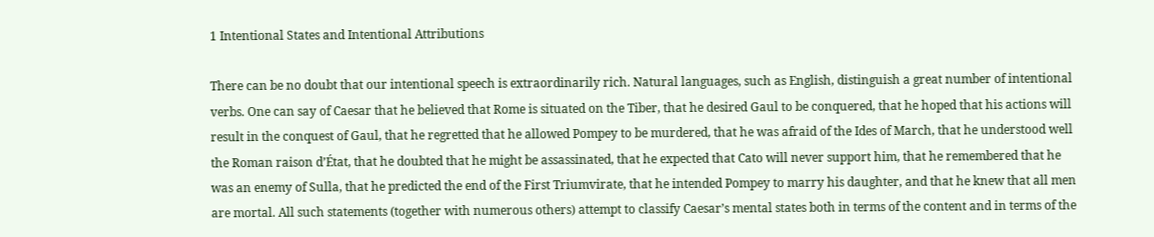1 Intentional States and Intentional Attributions

There can be no doubt that our intentional speech is extraordinarily rich. Natural languages, such as English, distinguish a great number of intentional verbs. One can say of Caesar that he believed that Rome is situated on the Tiber, that he desired Gaul to be conquered, that he hoped that his actions will result in the conquest of Gaul, that he regretted that he allowed Pompey to be murdered, that he was afraid of the Ides of March, that he understood well the Roman raison d’État, that he doubted that he might be assassinated, that he expected that Cato will never support him, that he remembered that he was an enemy of Sulla, that he predicted the end of the First Triumvirate, that he intended Pompey to marry his daughter, and that he knew that all men are mortal. All such statements (together with numerous others) attempt to classify Caesar’s mental states both in terms of the content and in terms of the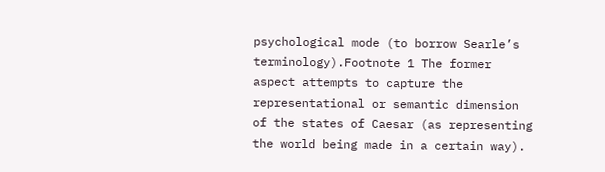psychological mode (to borrow Searle’s terminology).Footnote 1 The former aspect attempts to capture the representational or semantic dimension of the states of Caesar (as representing the world being made in a certain way).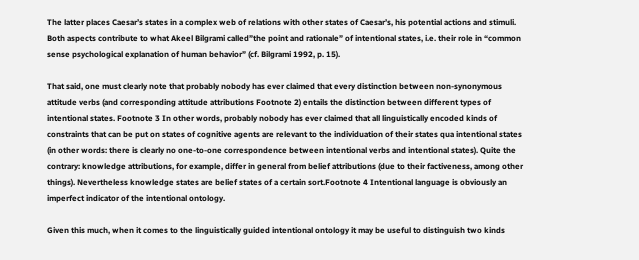The latter places Caesar’s states in a complex web of relations with other states of Caesar’s, his potential actions and stimuli. Both aspects contribute to what Akeel Bilgrami called”the point and rationale” of intentional states, i.e. their role in “common sense psychological explanation of human behavior” (cf. Bilgrami 1992, p. 15).

That said, one must clearly note that probably nobody has ever claimed that every distinction between non-synonymous attitude verbs (and corresponding attitude attributions Footnote 2) entails the distinction between different types of intentional states. Footnote 3 In other words, probably nobody has ever claimed that all linguistically encoded kinds of constraints that can be put on states of cognitive agents are relevant to the individuation of their states qua intentional states (in other words: there is clearly no one-to-one correspondence between intentional verbs and intentional states). Quite the contrary: knowledge attributions, for example, differ in general from belief attributions (due to their factiveness, among other things). Nevertheless knowledge states are belief states of a certain sort.Footnote 4 Intentional language is obviously an imperfect indicator of the intentional ontology.

Given this much, when it comes to the linguistically guided intentional ontology it may be useful to distinguish two kinds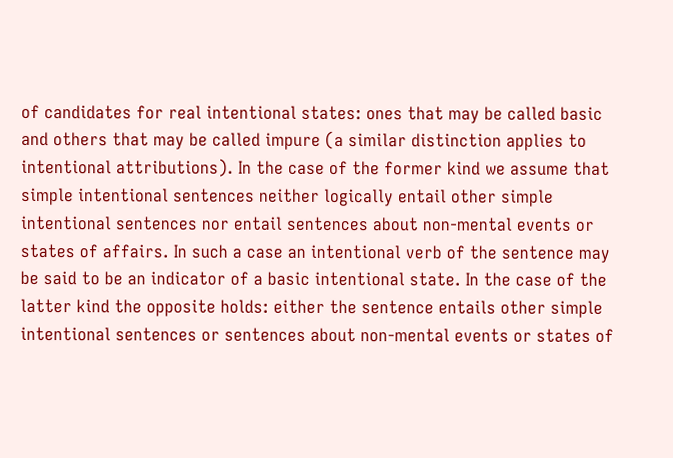of candidates for real intentional states: ones that may be called basic and others that may be called impure (a similar distinction applies to intentional attributions). In the case of the former kind we assume that simple intentional sentences neither logically entail other simple intentional sentences nor entail sentences about non-mental events or states of affairs. In such a case an intentional verb of the sentence may be said to be an indicator of a basic intentional state. In the case of the latter kind the opposite holds: either the sentence entails other simple intentional sentences or sentences about non-mental events or states of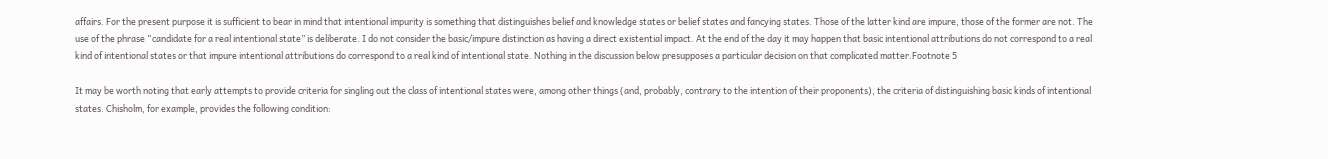affairs. For the present purpose it is sufficient to bear in mind that intentional impurity is something that distinguishes belief and knowledge states or belief states and fancying states. Those of the latter kind are impure, those of the former are not. The use of the phrase “candidate for a real intentional state” is deliberate. I do not consider the basic/impure distinction as having a direct existential impact. At the end of the day it may happen that basic intentional attributions do not correspond to a real kind of intentional states or that impure intentional attributions do correspond to a real kind of intentional state. Nothing in the discussion below presupposes a particular decision on that complicated matter.Footnote 5

It may be worth noting that early attempts to provide criteria for singling out the class of intentional states were, among other things (and, probably, contrary to the intention of their proponents), the criteria of distinguishing basic kinds of intentional states. Chisholm, for example, provides the following condition: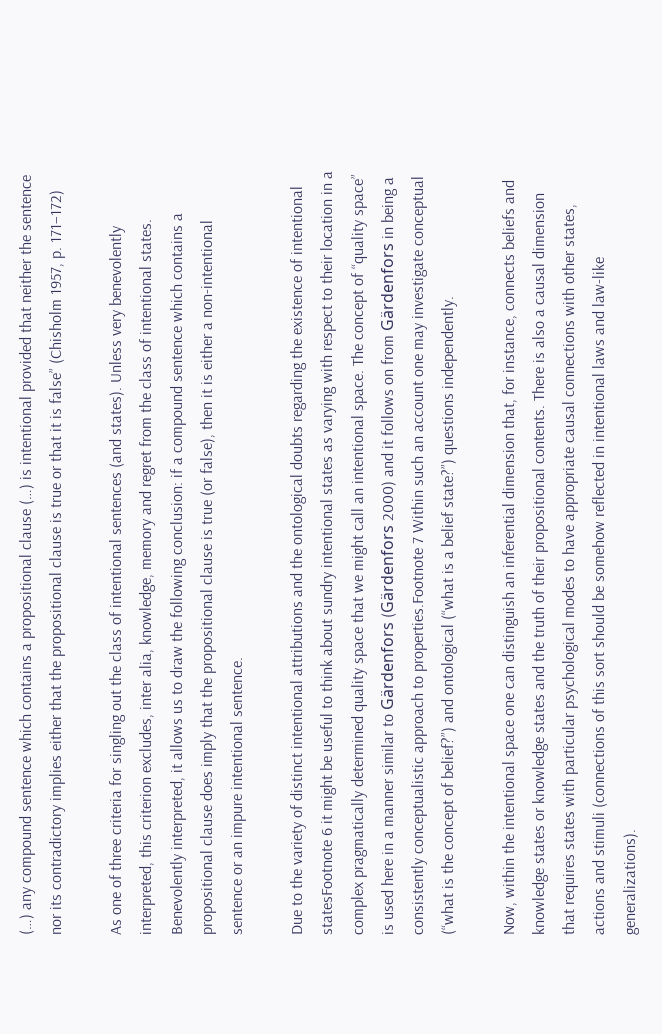(…) any compound sentence which contains a propositional clause (…) is intentional provided that neither the sentence nor its contradictory implies either that the propositional clause is true or that it is false” (Chisholm 1957, p. 171–172)

As one of three criteria for singling out the class of intentional sentences (and states). Unless very benevolently interpreted, this criterion excludes, inter alia, knowledge, memory and regret from the class of intentional states. Benevolently interpreted, it allows us to draw the following conclusion: if a compound sentence which contains a propositional clause does imply that the propositional clause is true (or false), then it is either a non-intentional sentence or an impure intentional sentence.

Due to the variety of distinct intentional attributions and the ontological doubts regarding the existence of intentional statesFootnote 6 it might be useful to think about sundry intentional states as varying with respect to their location in a complex pragmatically determined quality space that we might call an intentional space. The concept of “quality space” is used here in a manner similar to Gärdenfors (Gärdenfors 2000) and it follows on from Gärdenfors in being a consistently conceptualistic approach to properties.Footnote 7 Within such an account one may investigate conceptual (“what is the concept of belief?”) and ontological (“what is a belief state?”) questions independently.

Now, within the intentional space one can distinguish an inferential dimension that, for instance, connects beliefs and knowledge states or knowledge states and the truth of their propositional contents. There is also a causal dimension that requires states with particular psychological modes to have appropriate causal connections with other states, actions and stimuli (connections of this sort should be somehow reflected in intentional laws and law-like generalizations).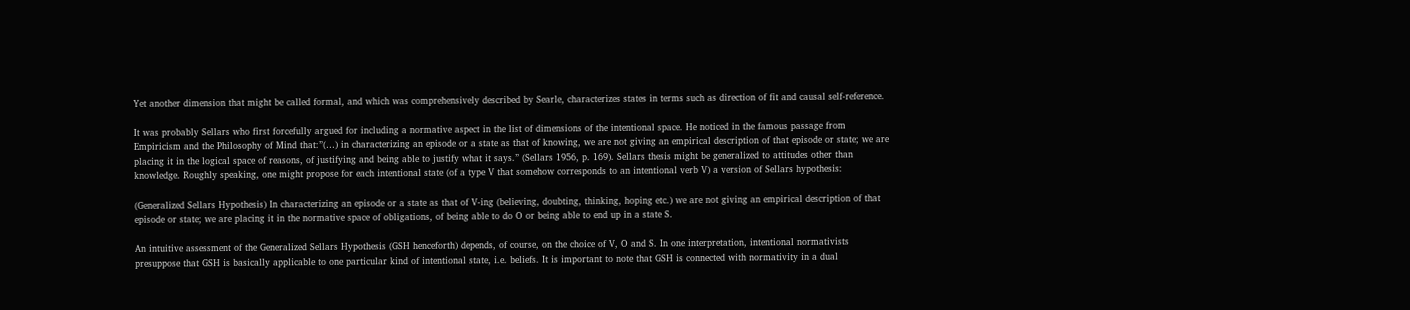Yet another dimension that might be called formal, and which was comprehensively described by Searle, characterizes states in terms such as direction of fit and causal self-reference.

It was probably Sellars who first forcefully argued for including a normative aspect in the list of dimensions of the intentional space. He noticed in the famous passage from Empiricism and the Philosophy of Mind that:”(…) in characterizing an episode or a state as that of knowing, we are not giving an empirical description of that episode or state; we are placing it in the logical space of reasons, of justifying and being able to justify what it says.” (Sellars 1956, p. 169). Sellars thesis might be generalized to attitudes other than knowledge. Roughly speaking, one might propose for each intentional state (of a type V that somehow corresponds to an intentional verb V) a version of Sellars hypothesis:

(Generalized Sellars Hypothesis) In characterizing an episode or a state as that of V-ing (believing, doubting, thinking, hoping etc.) we are not giving an empirical description of that episode or state; we are placing it in the normative space of obligations, of being able to do O or being able to end up in a state S.

An intuitive assessment of the Generalized Sellars Hypothesis (GSH henceforth) depends, of course, on the choice of V, O and S. In one interpretation, intentional normativists presuppose that GSH is basically applicable to one particular kind of intentional state, i.e. beliefs. It is important to note that GSH is connected with normativity in a dual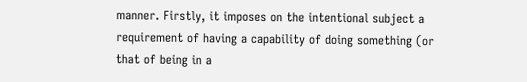manner. Firstly, it imposes on the intentional subject a requirement of having a capability of doing something (or that of being in a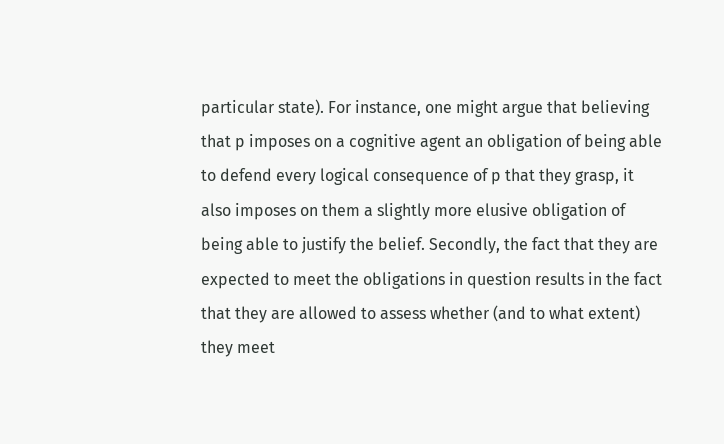particular state). For instance, one might argue that believing that p imposes on a cognitive agent an obligation of being able to defend every logical consequence of p that they grasp, it also imposes on them a slightly more elusive obligation of being able to justify the belief. Secondly, the fact that they are expected to meet the obligations in question results in the fact that they are allowed to assess whether (and to what extent) they meet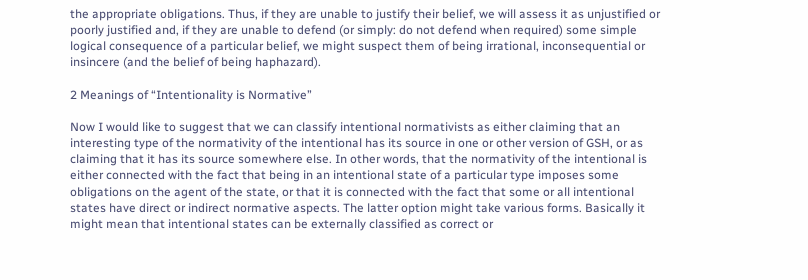the appropriate obligations. Thus, if they are unable to justify their belief, we will assess it as unjustified or poorly justified and, if they are unable to defend (or simply: do not defend when required) some simple logical consequence of a particular belief, we might suspect them of being irrational, inconsequential or insincere (and the belief of being haphazard).

2 Meanings of “Intentionality is Normative”

Now I would like to suggest that we can classify intentional normativists as either claiming that an interesting type of the normativity of the intentional has its source in one or other version of GSH, or as claiming that it has its source somewhere else. In other words, that the normativity of the intentional is either connected with the fact that being in an intentional state of a particular type imposes some obligations on the agent of the state, or that it is connected with the fact that some or all intentional states have direct or indirect normative aspects. The latter option might take various forms. Basically it might mean that intentional states can be externally classified as correct or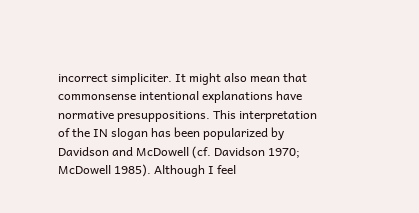incorrect simpliciter. It might also mean that commonsense intentional explanations have normative presuppositions. This interpretation of the IN slogan has been popularized by Davidson and McDowell (cf. Davidson 1970; McDowell 1985). Although I feel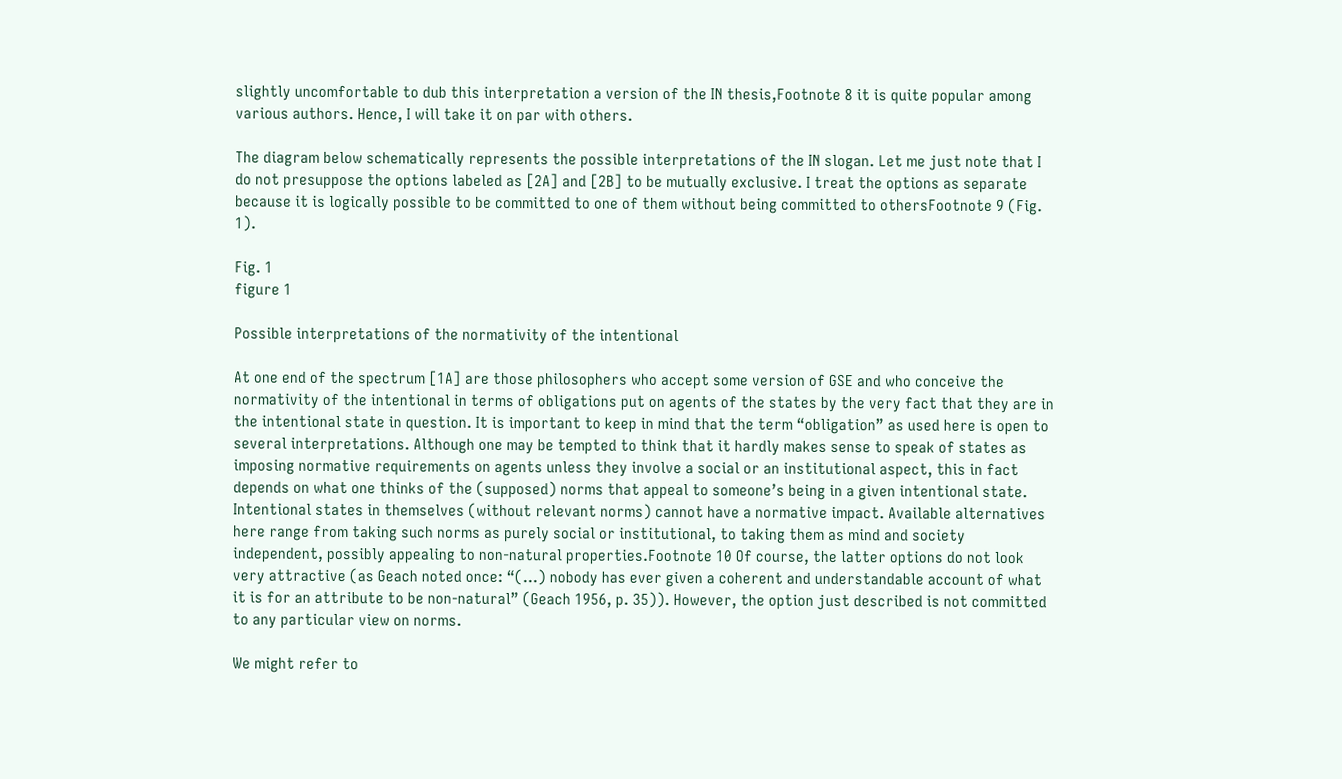slightly uncomfortable to dub this interpretation a version of the IN thesis,Footnote 8 it is quite popular among various authors. Hence, I will take it on par with others.

The diagram below schematically represents the possible interpretations of the IN slogan. Let me just note that I do not presuppose the options labeled as [2A] and [2B] to be mutually exclusive. I treat the options as separate because it is logically possible to be committed to one of them without being committed to othersFootnote 9 (Fig. 1).

Fig. 1
figure 1

Possible interpretations of the normativity of the intentional

At one end of the spectrum [1A] are those philosophers who accept some version of GSE and who conceive the normativity of the intentional in terms of obligations put on agents of the states by the very fact that they are in the intentional state in question. It is important to keep in mind that the term “obligation” as used here is open to several interpretations. Although one may be tempted to think that it hardly makes sense to speak of states as imposing normative requirements on agents unless they involve a social or an institutional aspect, this in fact depends on what one thinks of the (supposed) norms that appeal to someone’s being in a given intentional state. Intentional states in themselves (without relevant norms) cannot have a normative impact. Available alternatives here range from taking such norms as purely social or institutional, to taking them as mind and society independent, possibly appealing to non-natural properties.Footnote 10 Of course, the latter options do not look very attractive (as Geach noted once: “(…) nobody has ever given a coherent and understandable account of what it is for an attribute to be non-natural” (Geach 1956, p. 35)). However, the option just described is not committed to any particular view on norms.

We might refer to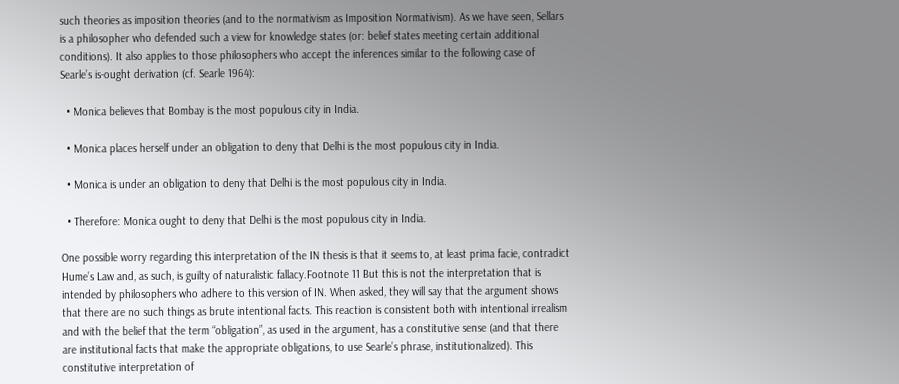such theories as imposition theories (and to the normativism as Imposition Normativism). As we have seen, Sellars is a philosopher who defended such a view for knowledge states (or: belief states meeting certain additional conditions). It also applies to those philosophers who accept the inferences similar to the following case of Searle’s is-ought derivation (cf. Searle 1964):

  • Monica believes that Bombay is the most populous city in India.

  • Monica places herself under an obligation to deny that Delhi is the most populous city in India.

  • Monica is under an obligation to deny that Delhi is the most populous city in India.

  • Therefore: Monica ought to deny that Delhi is the most populous city in India.

One possible worry regarding this interpretation of the IN thesis is that it seems to, at least prima facie, contradict Hume’s Law and, as such, is guilty of naturalistic fallacy.Footnote 11 But this is not the interpretation that is intended by philosophers who adhere to this version of IN. When asked, they will say that the argument shows that there are no such things as brute intentional facts. This reaction is consistent both with intentional irrealism and with the belief that the term “obligation”, as used in the argument, has a constitutive sense (and that there are institutional facts that make the appropriate obligations, to use Searle’s phrase, institutionalized). This constitutive interpretation of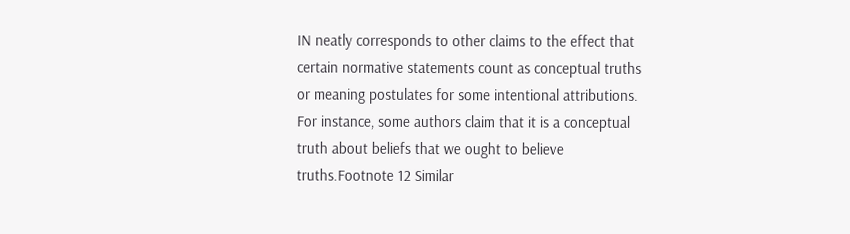IN neatly corresponds to other claims to the effect that certain normative statements count as conceptual truths or meaning postulates for some intentional attributions. For instance, some authors claim that it is a conceptual truth about beliefs that we ought to believe truths.Footnote 12 Similar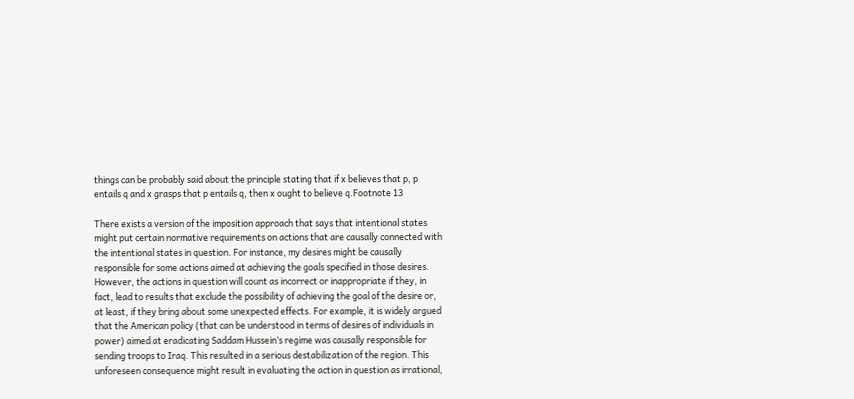things can be probably said about the principle stating that if x believes that p, p entails q and x grasps that p entails q, then x ought to believe q.Footnote 13

There exists a version of the imposition approach that says that intentional states might put certain normative requirements on actions that are causally connected with the intentional states in question. For instance, my desires might be causally responsible for some actions aimed at achieving the goals specified in those desires. However, the actions in question will count as incorrect or inappropriate if they, in fact, lead to results that exclude the possibility of achieving the goal of the desire or, at least, if they bring about some unexpected effects. For example, it is widely argued that the American policy (that can be understood in terms of desires of individuals in power) aimed at eradicating Saddam Hussein’s regime was causally responsible for sending troops to Iraq. This resulted in a serious destabilization of the region. This unforeseen consequence might result in evaluating the action in question as irrational,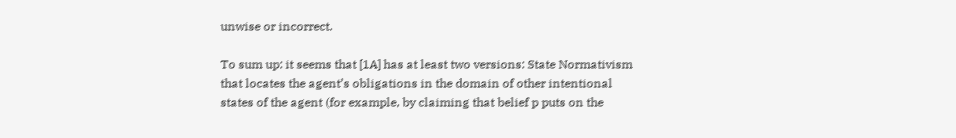unwise or incorrect.

To sum up: it seems that [1A] has at least two versions: State Normativism that locates the agent’s obligations in the domain of other intentional states of the agent (for example, by claiming that belief p puts on the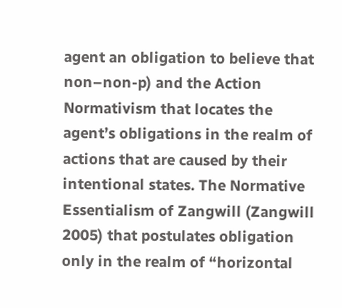agent an obligation to believe that non–non-p) and the Action Normativism that locates the agent’s obligations in the realm of actions that are caused by their intentional states. The Normative Essentialism of Zangwill (Zangwill 2005) that postulates obligation only in the realm of “horizontal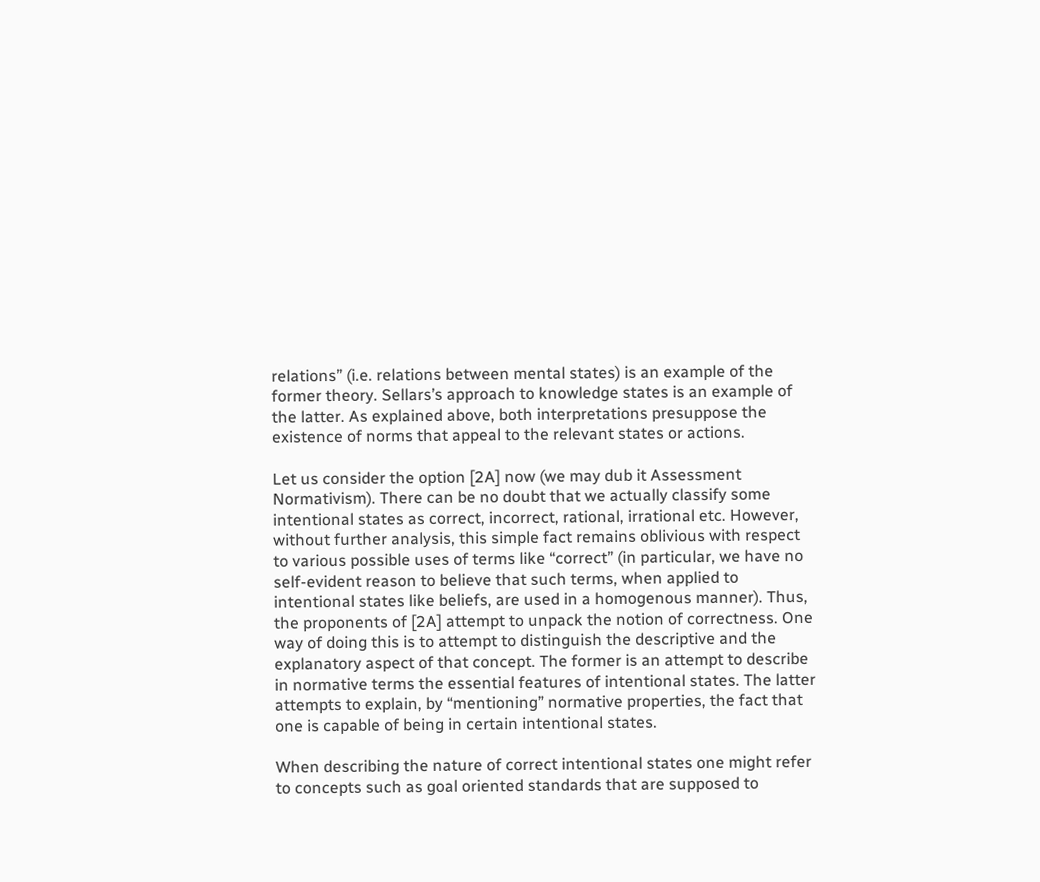relations” (i.e. relations between mental states) is an example of the former theory. Sellars’s approach to knowledge states is an example of the latter. As explained above, both interpretations presuppose the existence of norms that appeal to the relevant states or actions.

Let us consider the option [2A] now (we may dub it Assessment Normativism). There can be no doubt that we actually classify some intentional states as correct, incorrect, rational, irrational etc. However, without further analysis, this simple fact remains oblivious with respect to various possible uses of terms like “correct” (in particular, we have no self-evident reason to believe that such terms, when applied to intentional states like beliefs, are used in a homogenous manner). Thus, the proponents of [2A] attempt to unpack the notion of correctness. One way of doing this is to attempt to distinguish the descriptive and the explanatory aspect of that concept. The former is an attempt to describe in normative terms the essential features of intentional states. The latter attempts to explain, by “mentioning” normative properties, the fact that one is capable of being in certain intentional states.

When describing the nature of correct intentional states one might refer to concepts such as goal oriented standards that are supposed to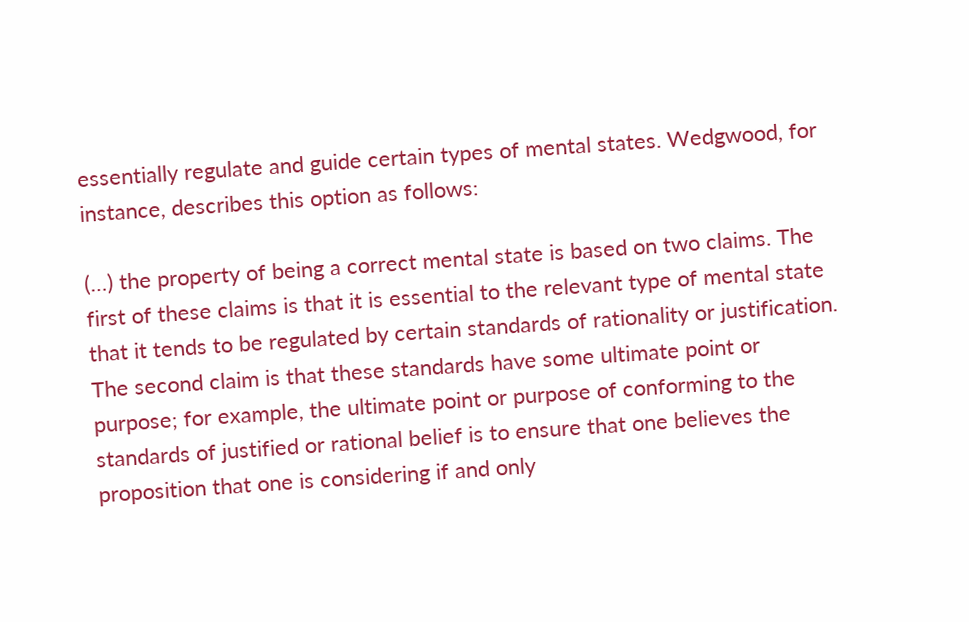essentially regulate and guide certain types of mental states. Wedgwood, for instance, describes this option as follows:

(…) the property of being a correct mental state is based on two claims. The first of these claims is that it is essential to the relevant type of mental state that it tends to be regulated by certain standards of rationality or justification. The second claim is that these standards have some ultimate point or purpose; for example, the ultimate point or purpose of conforming to the standards of justified or rational belief is to ensure that one believes the proposition that one is considering if and only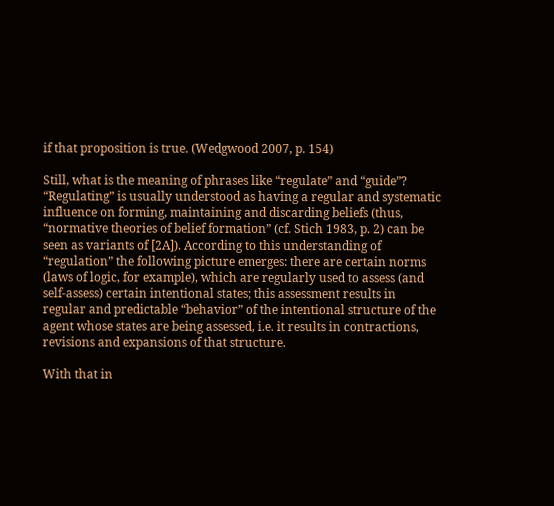if that proposition is true. (Wedgwood 2007, p. 154)

Still, what is the meaning of phrases like “regulate” and “guide”? “Regulating” is usually understood as having a regular and systematic influence on forming, maintaining and discarding beliefs (thus, “normative theories of belief formation” (cf. Stich 1983, p. 2) can be seen as variants of [2A]). According to this understanding of “regulation” the following picture emerges: there are certain norms (laws of logic, for example), which are regularly used to assess (and self-assess) certain intentional states; this assessment results in regular and predictable “behavior” of the intentional structure of the agent whose states are being assessed, i.e. it results in contractions, revisions and expansions of that structure.

With that in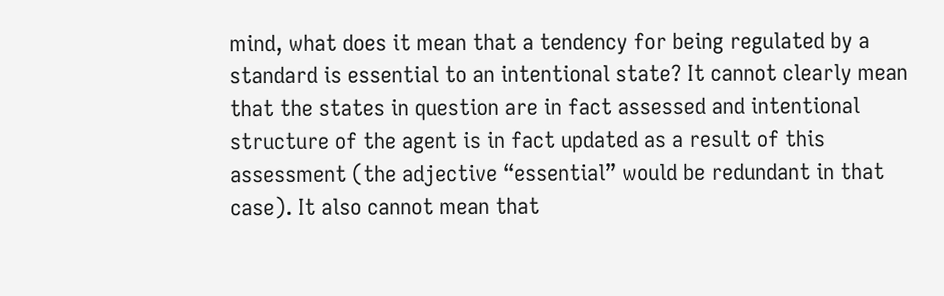mind, what does it mean that a tendency for being regulated by a standard is essential to an intentional state? It cannot clearly mean that the states in question are in fact assessed and intentional structure of the agent is in fact updated as a result of this assessment (the adjective “essential” would be redundant in that case). It also cannot mean that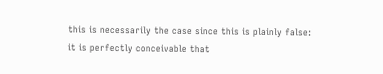this is necessarily the case since this is plainly false: it is perfectly conceivable that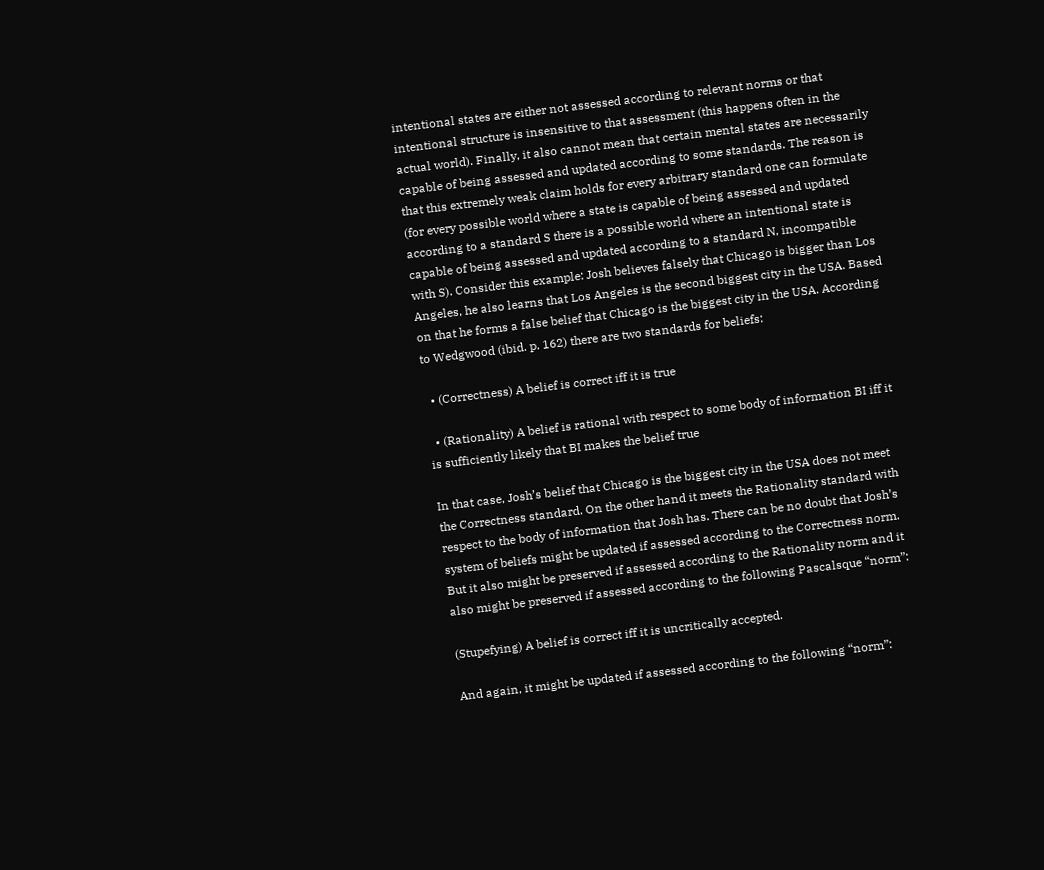intentional states are either not assessed according to relevant norms or that intentional structure is insensitive to that assessment (this happens often in the actual world). Finally, it also cannot mean that certain mental states are necessarily capable of being assessed and updated according to some standards. The reason is that this extremely weak claim holds for every arbitrary standard one can formulate (for every possible world where a state is capable of being assessed and updated according to a standard S there is a possible world where an intentional state is capable of being assessed and updated according to a standard N, incompatible with S). Consider this example: Josh believes falsely that Chicago is bigger than Los Angeles, he also learns that Los Angeles is the second biggest city in the USA. Based on that he forms a false belief that Chicago is the biggest city in the USA. According to Wedgwood (ibid. p. 162) there are two standards for beliefs:

  • (Correctness) A belief is correct iff it is true

  • (Rationality) A belief is rational with respect to some body of information BI iff it is sufficiently likely that BI makes the belief true

In that case, Josh’s belief that Chicago is the biggest city in the USA does not meet the Correctness standard. On the other hand it meets the Rationality standard with respect to the body of information that Josh has. There can be no doubt that Josh’s system of beliefs might be updated if assessed according to the Correctness norm. But it also might be preserved if assessed according to the Rationality norm and it also might be preserved if assessed according to the following Pascalsque “norm”:

(Stupefying) A belief is correct iff it is uncritically accepted.

And again, it might be updated if assessed according to the following “norm”: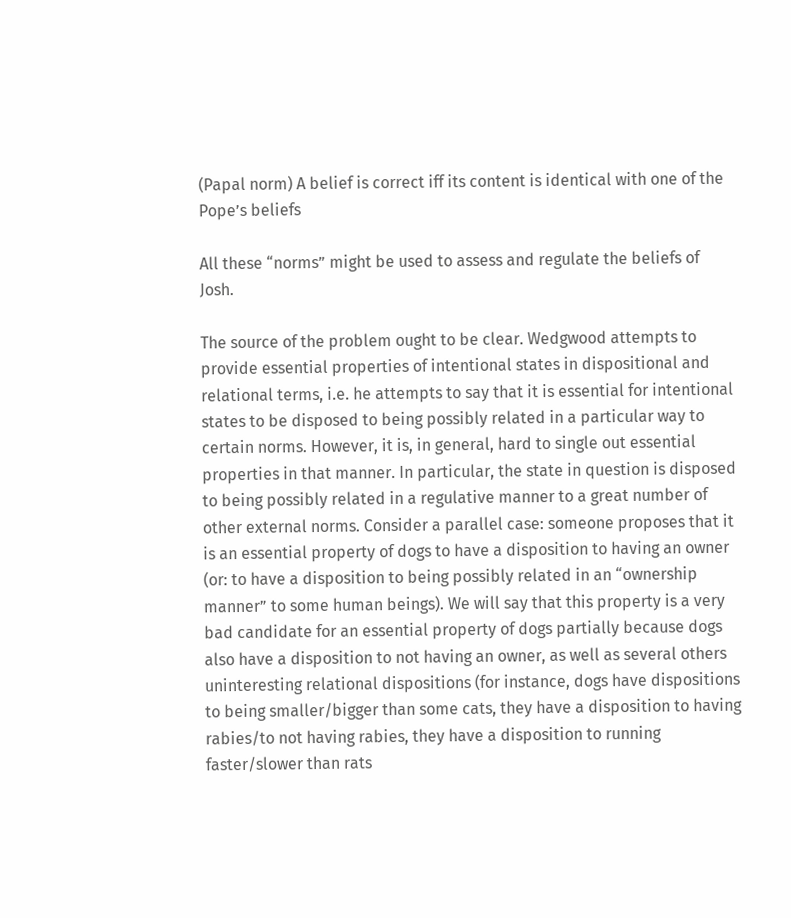(Papal norm) A belief is correct iff its content is identical with one of the Pope’s beliefs

All these “norms” might be used to assess and regulate the beliefs of Josh.

The source of the problem ought to be clear. Wedgwood attempts to provide essential properties of intentional states in dispositional and relational terms, i.e. he attempts to say that it is essential for intentional states to be disposed to being possibly related in a particular way to certain norms. However, it is, in general, hard to single out essential properties in that manner. In particular, the state in question is disposed to being possibly related in a regulative manner to a great number of other external norms. Consider a parallel case: someone proposes that it is an essential property of dogs to have a disposition to having an owner (or: to have a disposition to being possibly related in an “ownership manner” to some human beings). We will say that this property is a very bad candidate for an essential property of dogs partially because dogs also have a disposition to not having an owner, as well as several others uninteresting relational dispositions (for instance, dogs have dispositions to being smaller/bigger than some cats, they have a disposition to having rabies/to not having rabies, they have a disposition to running faster/slower than rats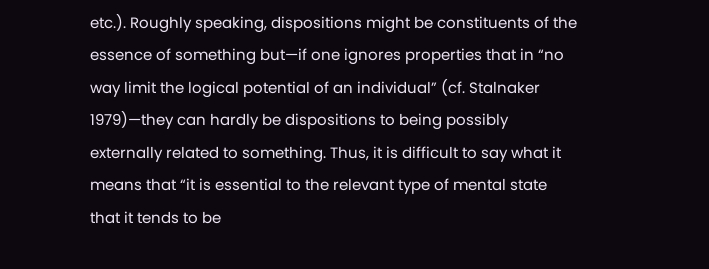etc.). Roughly speaking, dispositions might be constituents of the essence of something but—if one ignores properties that in “no way limit the logical potential of an individual” (cf. Stalnaker 1979)—they can hardly be dispositions to being possibly externally related to something. Thus, it is difficult to say what it means that “it is essential to the relevant type of mental state that it tends to be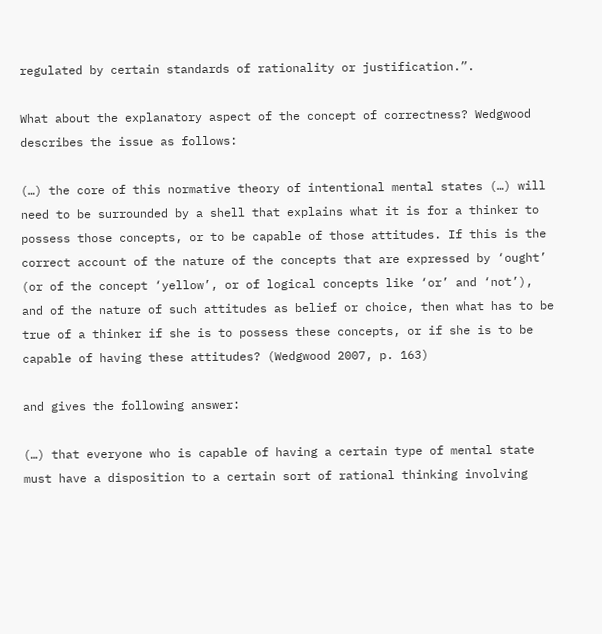regulated by certain standards of rationality or justification.”.

What about the explanatory aspect of the concept of correctness? Wedgwood describes the issue as follows:

(…) the core of this normative theory of intentional mental states (…) will need to be surrounded by a shell that explains what it is for a thinker to possess those concepts, or to be capable of those attitudes. If this is the correct account of the nature of the concepts that are expressed by ‘ought’ (or of the concept ‘yellow’, or of logical concepts like ‘or’ and ‘not’), and of the nature of such attitudes as belief or choice, then what has to be true of a thinker if she is to possess these concepts, or if she is to be capable of having these attitudes? (Wedgwood 2007, p. 163)

and gives the following answer:

(…) that everyone who is capable of having a certain type of mental state must have a disposition to a certain sort of rational thinking involving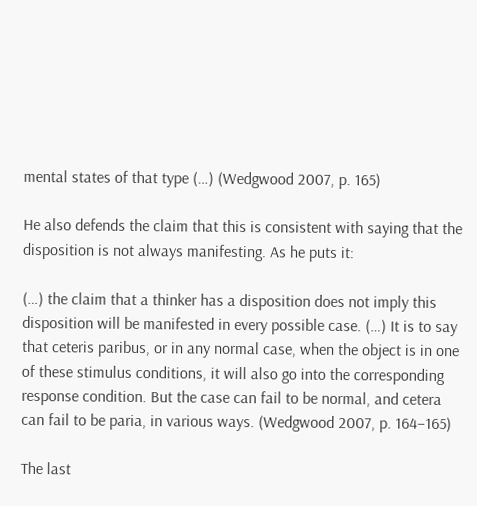mental states of that type (…) (Wedgwood 2007, p. 165)

He also defends the claim that this is consistent with saying that the disposition is not always manifesting. As he puts it:

(…) the claim that a thinker has a disposition does not imply this disposition will be manifested in every possible case. (…) It is to say that ceteris paribus, or in any normal case, when the object is in one of these stimulus conditions, it will also go into the corresponding response condition. But the case can fail to be normal, and cetera can fail to be paria, in various ways. (Wedgwood 2007, p. 164–165)

The last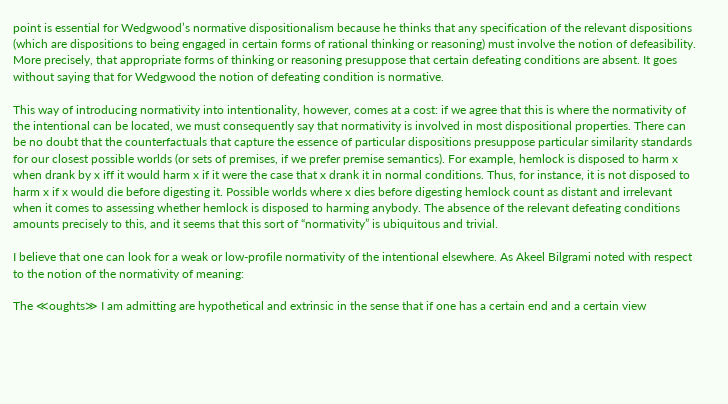point is essential for Wedgwood’s normative dispositionalism because he thinks that any specification of the relevant dispositions (which are dispositions to being engaged in certain forms of rational thinking or reasoning) must involve the notion of defeasibility. More precisely, that appropriate forms of thinking or reasoning presuppose that certain defeating conditions are absent. It goes without saying that for Wedgwood the notion of defeating condition is normative.

This way of introducing normativity into intentionality, however, comes at a cost: if we agree that this is where the normativity of the intentional can be located, we must consequently say that normativity is involved in most dispositional properties. There can be no doubt that the counterfactuals that capture the essence of particular dispositions presuppose particular similarity standards for our closest possible worlds (or sets of premises, if we prefer premise semantics). For example, hemlock is disposed to harm x when drank by x iff it would harm x if it were the case that x drank it in normal conditions. Thus, for instance, it is not disposed to harm x if x would die before digesting it. Possible worlds where x dies before digesting hemlock count as distant and irrelevant when it comes to assessing whether hemlock is disposed to harming anybody. The absence of the relevant defeating conditions amounts precisely to this, and it seems that this sort of “normativity” is ubiquitous and trivial.

I believe that one can look for a weak or low-profile normativity of the intentional elsewhere. As Akeel Bilgrami noted with respect to the notion of the normativity of meaning:

The ≪oughts≫ I am admitting are hypothetical and extrinsic in the sense that if one has a certain end and a certain view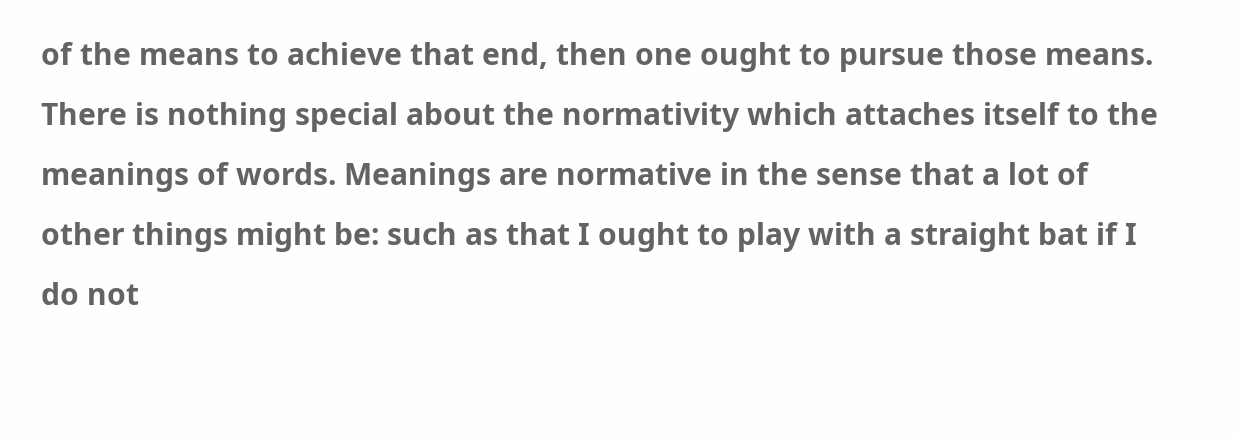of the means to achieve that end, then one ought to pursue those means. There is nothing special about the normativity which attaches itself to the meanings of words. Meanings are normative in the sense that a lot of other things might be: such as that I ought to play with a straight bat if I do not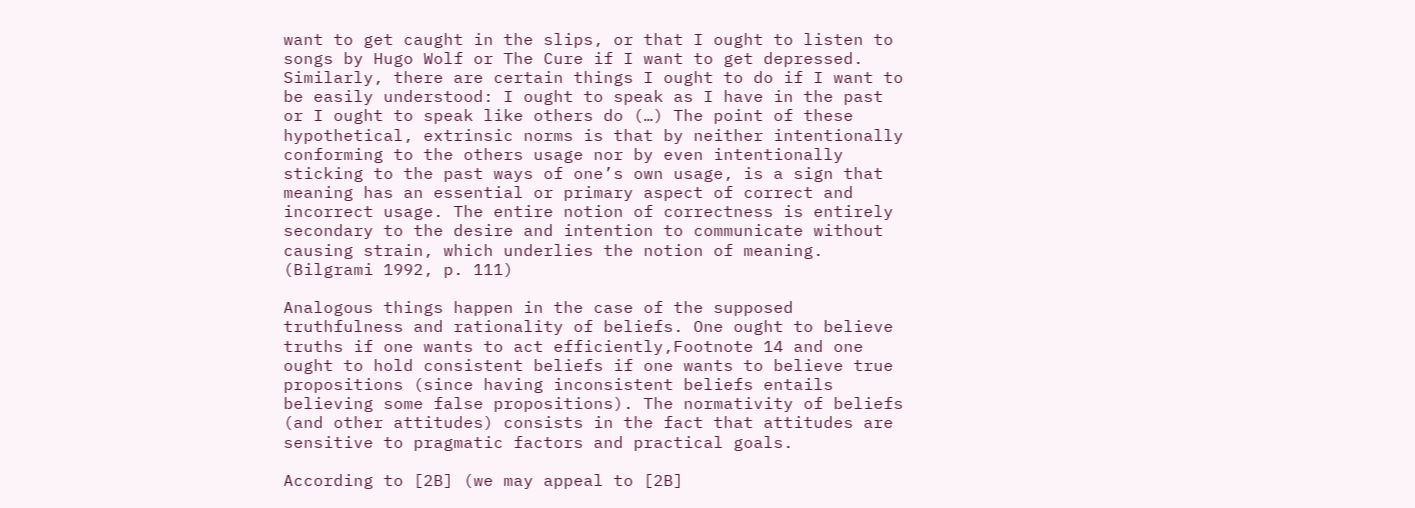want to get caught in the slips, or that I ought to listen to songs by Hugo Wolf or The Cure if I want to get depressed. Similarly, there are certain things I ought to do if I want to be easily understood: I ought to speak as I have in the past or I ought to speak like others do (…) The point of these hypothetical, extrinsic norms is that by neither intentionally conforming to the others usage nor by even intentionally sticking to the past ways of one’s own usage, is a sign that meaning has an essential or primary aspect of correct and incorrect usage. The entire notion of correctness is entirely secondary to the desire and intention to communicate without causing strain, which underlies the notion of meaning. (Bilgrami 1992, p. 111)

Analogous things happen in the case of the supposed truthfulness and rationality of beliefs. One ought to believe truths if one wants to act efficiently,Footnote 14 and one ought to hold consistent beliefs if one wants to believe true propositions (since having inconsistent beliefs entails believing some false propositions). The normativity of beliefs (and other attitudes) consists in the fact that attitudes are sensitive to pragmatic factors and practical goals.

According to [2B] (we may appeal to [2B]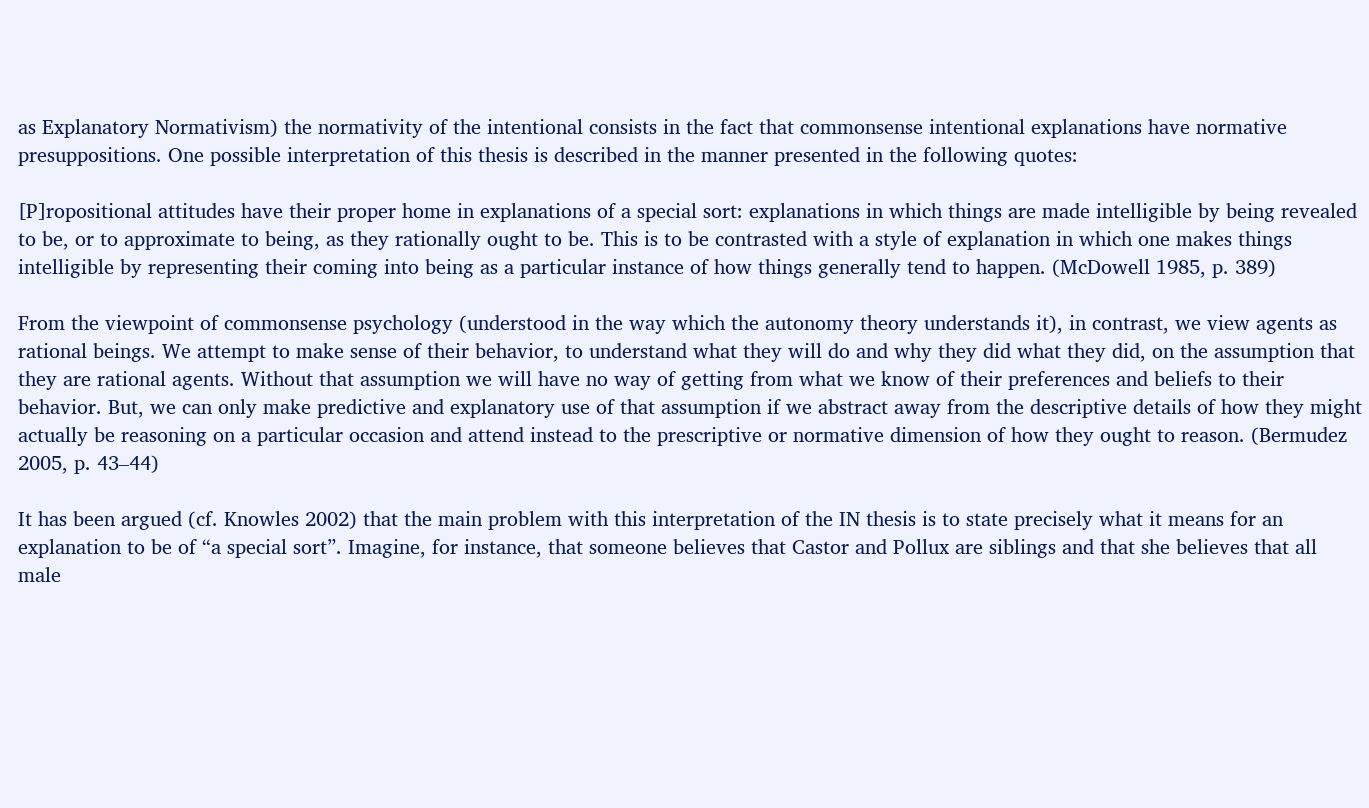as Explanatory Normativism) the normativity of the intentional consists in the fact that commonsense intentional explanations have normative presuppositions. One possible interpretation of this thesis is described in the manner presented in the following quotes:

[P]ropositional attitudes have their proper home in explanations of a special sort: explanations in which things are made intelligible by being revealed to be, or to approximate to being, as they rationally ought to be. This is to be contrasted with a style of explanation in which one makes things intelligible by representing their coming into being as a particular instance of how things generally tend to happen. (McDowell 1985, p. 389)

From the viewpoint of commonsense psychology (understood in the way which the autonomy theory understands it), in contrast, we view agents as rational beings. We attempt to make sense of their behavior, to understand what they will do and why they did what they did, on the assumption that they are rational agents. Without that assumption we will have no way of getting from what we know of their preferences and beliefs to their behavior. But, we can only make predictive and explanatory use of that assumption if we abstract away from the descriptive details of how they might actually be reasoning on a particular occasion and attend instead to the prescriptive or normative dimension of how they ought to reason. (Bermudez 2005, p. 43–44)

It has been argued (cf. Knowles 2002) that the main problem with this interpretation of the IN thesis is to state precisely what it means for an explanation to be of “a special sort”. Imagine, for instance, that someone believes that Castor and Pollux are siblings and that she believes that all male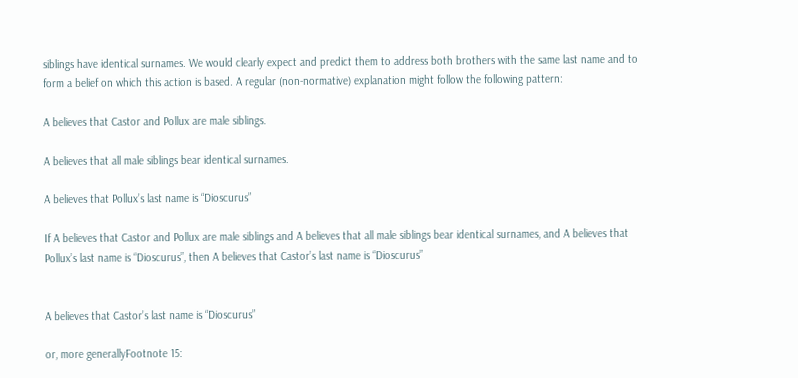siblings have identical surnames. We would clearly expect and predict them to address both brothers with the same last name and to form a belief on which this action is based. A regular (non-normative) explanation might follow the following pattern:

A believes that Castor and Pollux are male siblings.

A believes that all male siblings bear identical surnames.

A believes that Pollux’s last name is “Dioscurus”

If A believes that Castor and Pollux are male siblings and A believes that all male siblings bear identical surnames, and A believes that Pollux’s last name is “Dioscurus”, then A believes that Castor’s last name is “Dioscurus”


A believes that Castor’s last name is “Dioscurus”

or, more generallyFootnote 15: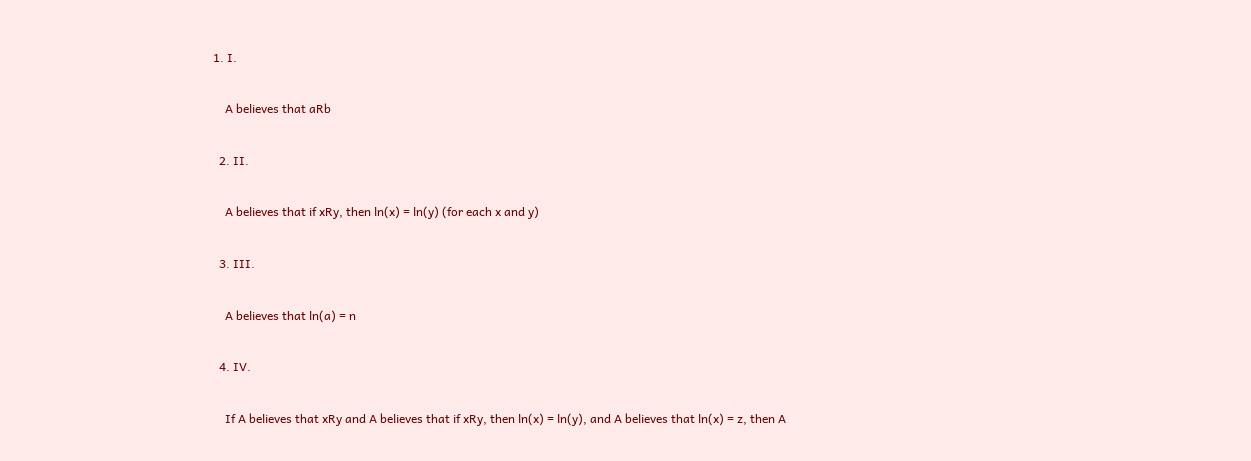1. I.

    A believes that aRb

  2. II.

    A believes that if xRy, then ln(x) = ln(y) (for each x and y)

  3. III.

    A believes that ln(a) = n

  4. IV.

    If A believes that xRy and A believes that if xRy, then ln(x) = ln(y), and A believes that ln(x) = z, then A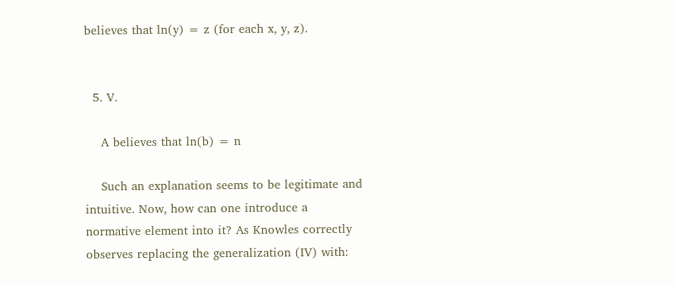believes that ln(y) = z (for each x, y, z).


  5. V.

    A believes that ln(b) = n

    Such an explanation seems to be legitimate and intuitive. Now, how can one introduce a normative element into it? As Knowles correctly observes replacing the generalization (IV) with: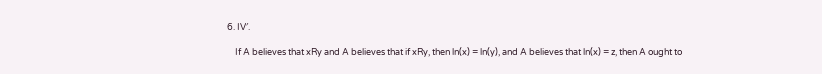6. IV′.

    If A believes that xRy and A believes that if xRy, then ln(x) = ln(y), and A believes that ln(x) = z, then A ought to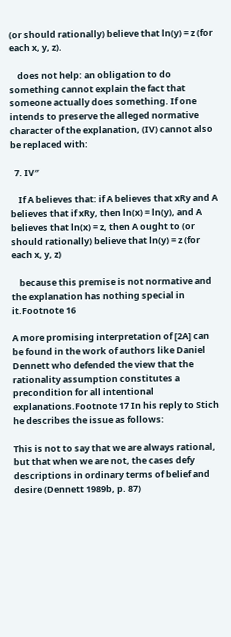(or should rationally) believe that ln(y) = z (for each x, y, z).

    does not help: an obligation to do something cannot explain the fact that someone actually does something. If one intends to preserve the alleged normative character of the explanation, (IV) cannot also be replaced with:

  7. IV″

    If A believes that: if A believes that xRy and A believes that if xRy, then ln(x) = ln(y), and A believes that ln(x) = z, then A ought to (or should rationally) believe that ln(y) = z (for each x, y, z)

    because this premise is not normative and the explanation has nothing special in it.Footnote 16

A more promising interpretation of [2A] can be found in the work of authors like Daniel Dennett who defended the view that the rationality assumption constitutes a precondition for all intentional explanations.Footnote 17 In his reply to Stich he describes the issue as follows:

This is not to say that we are always rational, but that when we are not, the cases defy descriptions in ordinary terms of belief and desire (Dennett 1989b, p. 87)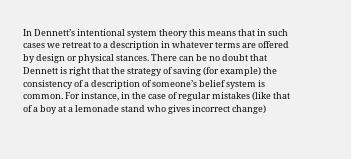In Dennett’s intentional system theory this means that in such cases we retreat to a description in whatever terms are offered by design or physical stances. There can be no doubt that Dennett is right that the strategy of saving (for example) the consistency of a description of someone’s belief system is common. For instance, in the case of regular mistakes (like that of a boy at a lemonade stand who gives incorrect change)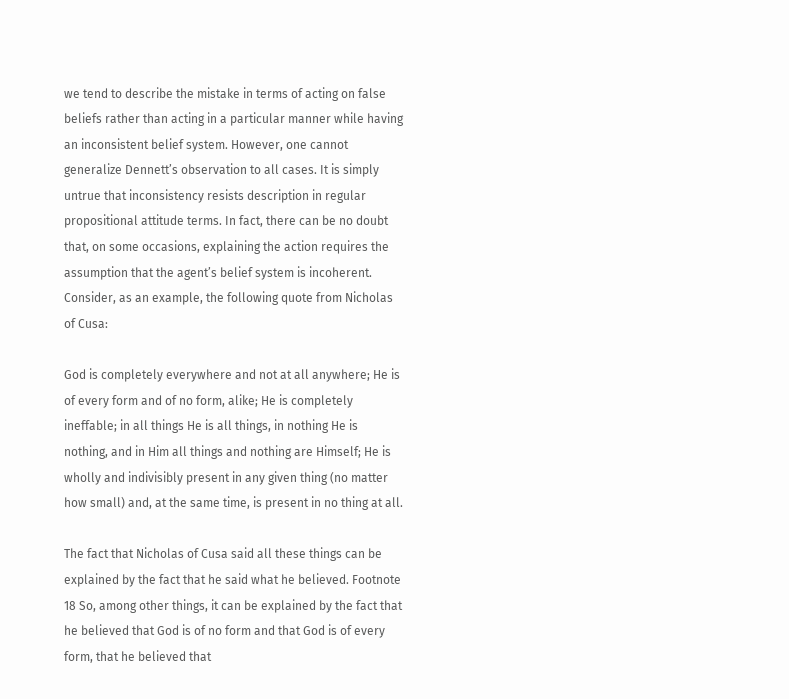we tend to describe the mistake in terms of acting on false beliefs rather than acting in a particular manner while having an inconsistent belief system. However, one cannot generalize Dennett’s observation to all cases. It is simply untrue that inconsistency resists description in regular propositional attitude terms. In fact, there can be no doubt that, on some occasions, explaining the action requires the assumption that the agent’s belief system is incoherent. Consider, as an example, the following quote from Nicholas of Cusa:

God is completely everywhere and not at all anywhere; He is of every form and of no form, alike; He is completely ineffable; in all things He is all things, in nothing He is nothing, and in Him all things and nothing are Himself; He is wholly and indivisibly present in any given thing (no matter how small) and, at the same time, is present in no thing at all.

The fact that Nicholas of Cusa said all these things can be explained by the fact that he said what he believed. Footnote 18 So, among other things, it can be explained by the fact that he believed that God is of no form and that God is of every form, that he believed that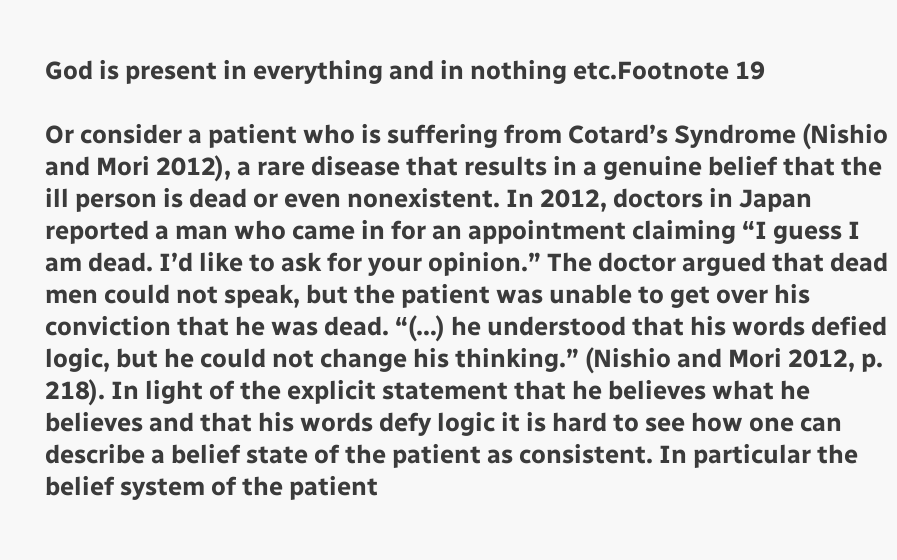God is present in everything and in nothing etc.Footnote 19

Or consider a patient who is suffering from Cotard’s Syndrome (Nishio and Mori 2012), a rare disease that results in a genuine belief that the ill person is dead or even nonexistent. In 2012, doctors in Japan reported a man who came in for an appointment claiming “I guess I am dead. I’d like to ask for your opinion.” The doctor argued that dead men could not speak, but the patient was unable to get over his conviction that he was dead. “(…) he understood that his words defied logic, but he could not change his thinking.” (Nishio and Mori 2012, p. 218). In light of the explicit statement that he believes what he believes and that his words defy logic it is hard to see how one can describe a belief state of the patient as consistent. In particular the belief system of the patient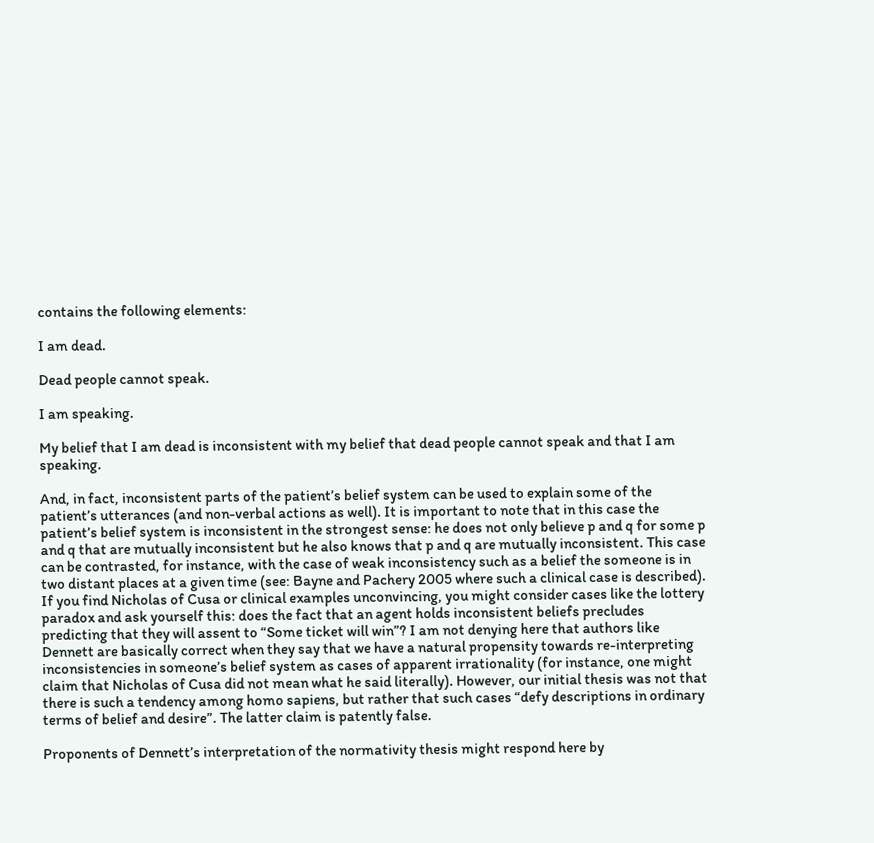contains the following elements:

I am dead.

Dead people cannot speak.

I am speaking.

My belief that I am dead is inconsistent with my belief that dead people cannot speak and that I am speaking.

And, in fact, inconsistent parts of the patient’s belief system can be used to explain some of the patient’s utterances (and non-verbal actions as well). It is important to note that in this case the patient’s belief system is inconsistent in the strongest sense: he does not only believe p and q for some p and q that are mutually inconsistent but he also knows that p and q are mutually inconsistent. This case can be contrasted, for instance, with the case of weak inconsistency such as a belief the someone is in two distant places at a given time (see: Bayne and Pachery 2005 where such a clinical case is described). If you find Nicholas of Cusa or clinical examples unconvincing, you might consider cases like the lottery paradox and ask yourself this: does the fact that an agent holds inconsistent beliefs precludes predicting that they will assent to “Some ticket will win”? I am not denying here that authors like Dennett are basically correct when they say that we have a natural propensity towards re-interpreting inconsistencies in someone’s belief system as cases of apparent irrationality (for instance, one might claim that Nicholas of Cusa did not mean what he said literally). However, our initial thesis was not that there is such a tendency among homo sapiens, but rather that such cases “defy descriptions in ordinary terms of belief and desire”. The latter claim is patently false.

Proponents of Dennett’s interpretation of the normativity thesis might respond here by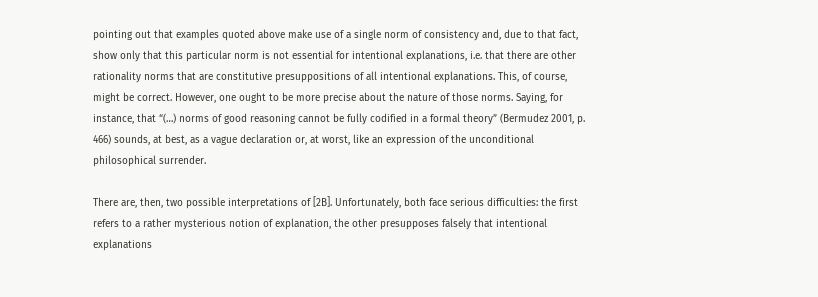pointing out that examples quoted above make use of a single norm of consistency and, due to that fact, show only that this particular norm is not essential for intentional explanations, i.e. that there are other rationality norms that are constitutive presuppositions of all intentional explanations. This, of course, might be correct. However, one ought to be more precise about the nature of those norms. Saying, for instance, that “(…) norms of good reasoning cannot be fully codified in a formal theory” (Bermudez 2001, p. 466) sounds, at best, as a vague declaration or, at worst, like an expression of the unconditional philosophical surrender.

There are, then, two possible interpretations of [2B]. Unfortunately, both face serious difficulties: the first refers to a rather mysterious notion of explanation, the other presupposes falsely that intentional explanations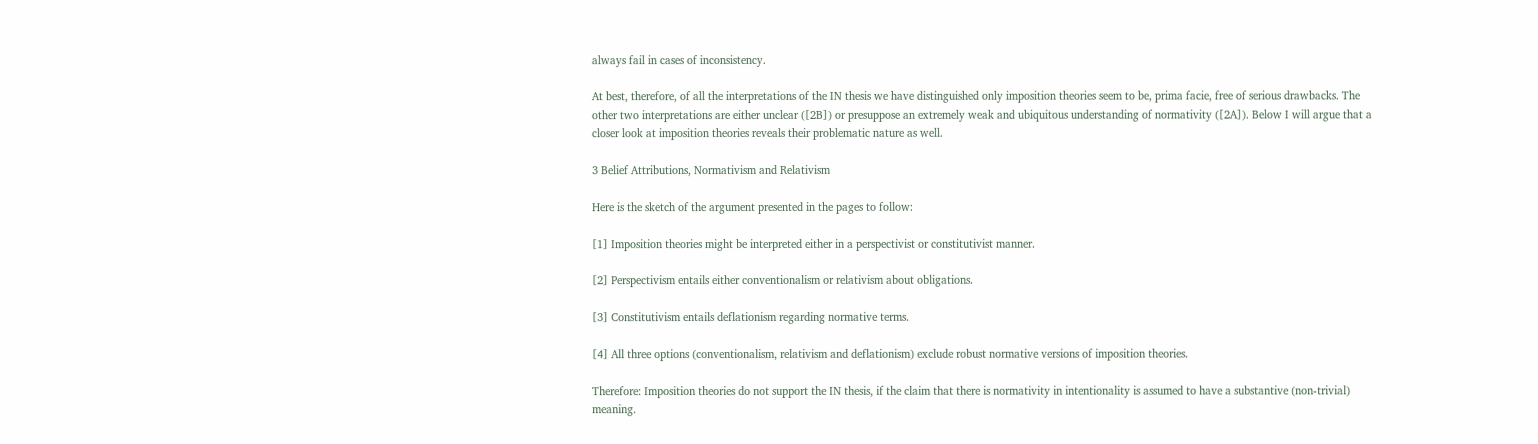always fail in cases of inconsistency.

At best, therefore, of all the interpretations of the IN thesis we have distinguished only imposition theories seem to be, prima facie, free of serious drawbacks. The other two interpretations are either unclear ([2B]) or presuppose an extremely weak and ubiquitous understanding of normativity ([2A]). Below I will argue that a closer look at imposition theories reveals their problematic nature as well.

3 Belief Attributions, Normativism and Relativism

Here is the sketch of the argument presented in the pages to follow:

[1] Imposition theories might be interpreted either in a perspectivist or constitutivist manner.

[2] Perspectivism entails either conventionalism or relativism about obligations.

[3] Constitutivism entails deflationism regarding normative terms.

[4] All three options (conventionalism, relativism and deflationism) exclude robust normative versions of imposition theories.

Therefore: Imposition theories do not support the IN thesis, if the claim that there is normativity in intentionality is assumed to have a substantive (non-trivial) meaning.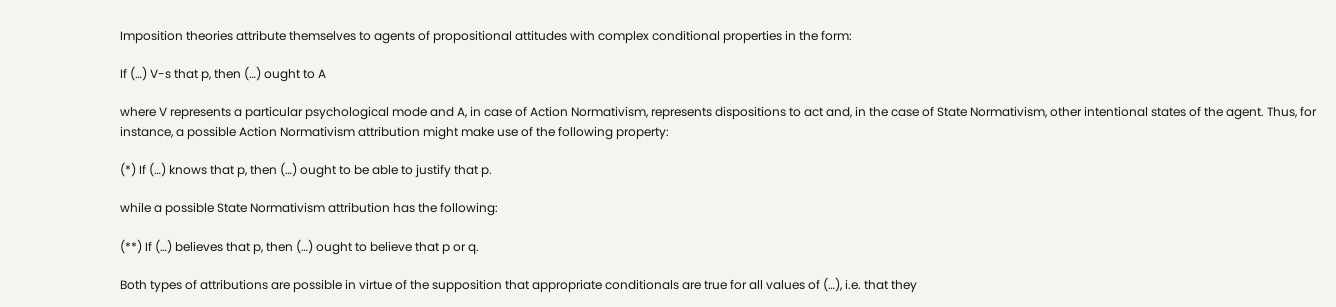Imposition theories attribute themselves to agents of propositional attitudes with complex conditional properties in the form:

If (…) V-s that p, then (…) ought to A

where V represents a particular psychological mode and A, in case of Action Normativism, represents dispositions to act and, in the case of State Normativism, other intentional states of the agent. Thus, for instance, a possible Action Normativism attribution might make use of the following property:

(*) If (…) knows that p, then (…) ought to be able to justify that p.

while a possible State Normativism attribution has the following:

(**) If (…) believes that p, then (…) ought to believe that p or q.

Both types of attributions are possible in virtue of the supposition that appropriate conditionals are true for all values of (…), i.e. that they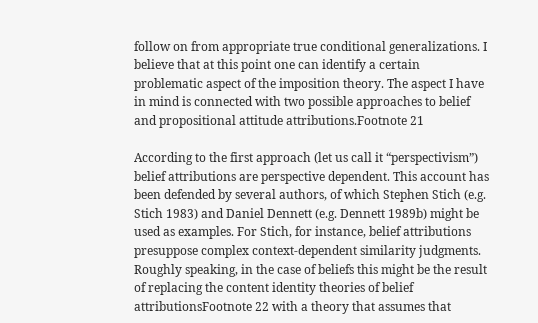follow on from appropriate true conditional generalizations. I believe that at this point one can identify a certain problematic aspect of the imposition theory. The aspect I have in mind is connected with two possible approaches to belief and propositional attitude attributions.Footnote 21

According to the first approach (let us call it “perspectivism”) belief attributions are perspective dependent. This account has been defended by several authors, of which Stephen Stich (e.g. Stich 1983) and Daniel Dennett (e.g. Dennett 1989b) might be used as examples. For Stich, for instance, belief attributions presuppose complex context-dependent similarity judgments. Roughly speaking, in the case of beliefs this might be the result of replacing the content identity theories of belief attributionsFootnote 22 with a theory that assumes that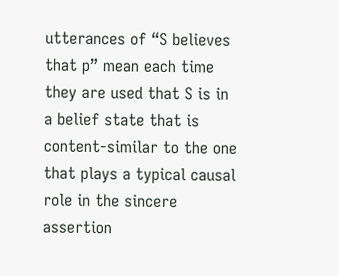utterances of “S believes that p” mean each time they are used that S is in a belief state that is content-similar to the one that plays a typical causal role in the sincere assertion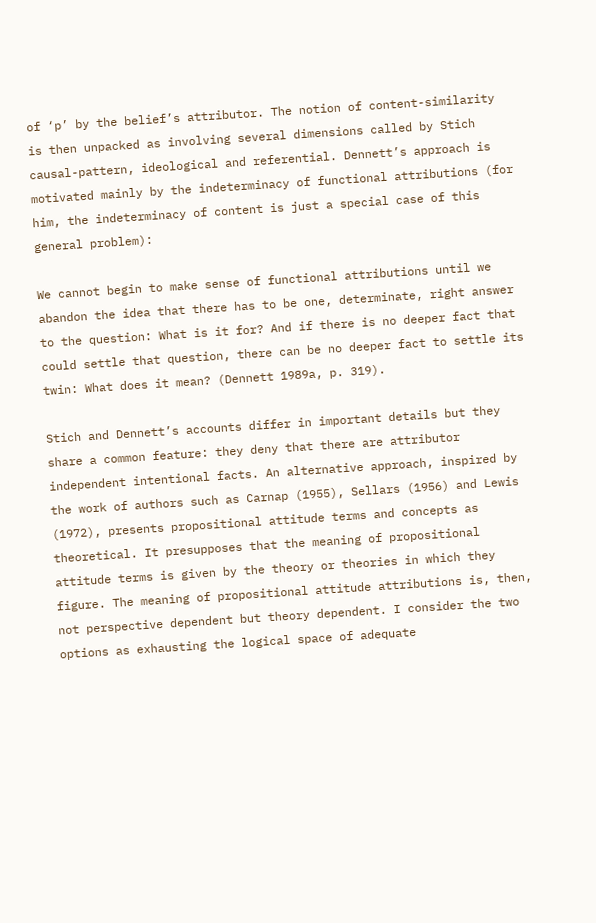of ‘p’ by the belief’s attributor. The notion of content-similarity is then unpacked as involving several dimensions called by Stich causal-pattern, ideological and referential. Dennett’s approach is motivated mainly by the indeterminacy of functional attributions (for him, the indeterminacy of content is just a special case of this general problem):

We cannot begin to make sense of functional attributions until we abandon the idea that there has to be one, determinate, right answer to the question: What is it for? And if there is no deeper fact that could settle that question, there can be no deeper fact to settle its twin: What does it mean? (Dennett 1989a, p. 319).

Stich and Dennett’s accounts differ in important details but they share a common feature: they deny that there are attributor independent intentional facts. An alternative approach, inspired by the work of authors such as Carnap (1955), Sellars (1956) and Lewis (1972), presents propositional attitude terms and concepts as theoretical. It presupposes that the meaning of propositional attitude terms is given by the theory or theories in which they figure. The meaning of propositional attitude attributions is, then, not perspective dependent but theory dependent. I consider the two options as exhausting the logical space of adequate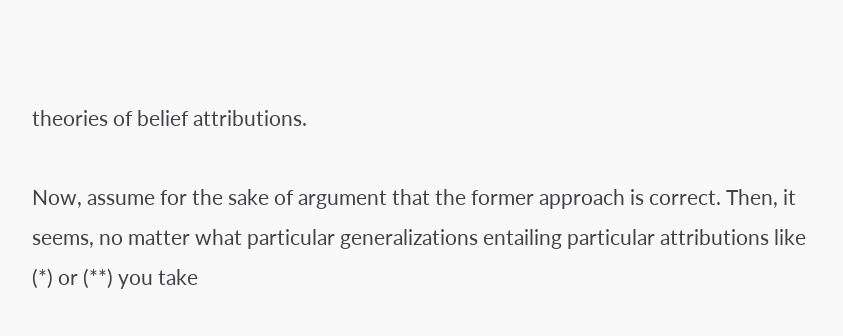theories of belief attributions.

Now, assume for the sake of argument that the former approach is correct. Then, it seems, no matter what particular generalizations entailing particular attributions like (*) or (**) you take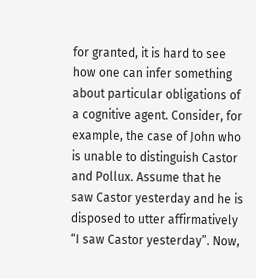for granted, it is hard to see how one can infer something about particular obligations of a cognitive agent. Consider, for example, the case of John who is unable to distinguish Castor and Pollux. Assume that he saw Castor yesterday and he is disposed to utter affirmatively “I saw Castor yesterday”. Now,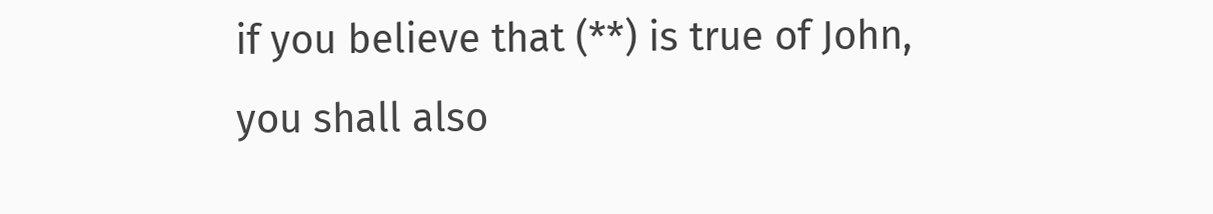if you believe that (**) is true of John, you shall also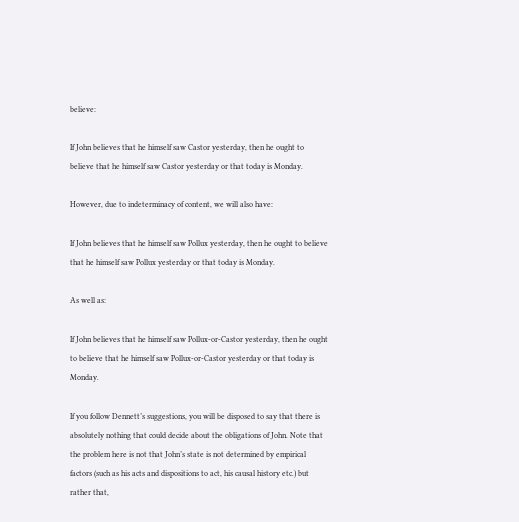believe:

If John believes that he himself saw Castor yesterday, then he ought to believe that he himself saw Castor yesterday or that today is Monday.

However, due to indeterminacy of content, we will also have:

If John believes that he himself saw Pollux yesterday, then he ought to believe that he himself saw Pollux yesterday or that today is Monday.

As well as:

If John believes that he himself saw Pollux-or-Castor yesterday, then he ought to believe that he himself saw Pollux-or-Castor yesterday or that today is Monday.

If you follow Dennett’s suggestions, you will be disposed to say that there is absolutely nothing that could decide about the obligations of John. Note that the problem here is not that John’s state is not determined by empirical factors (such as his acts and dispositions to act, his causal history etc.) but rather that,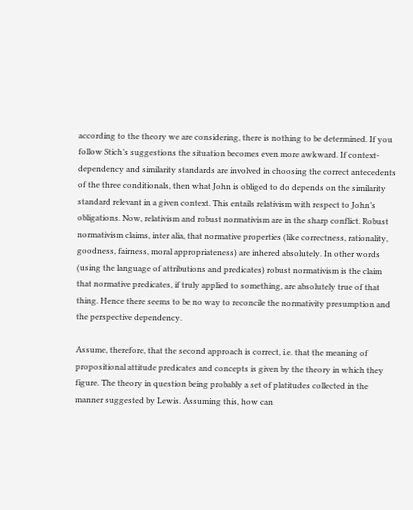according to the theory we are considering, there is nothing to be determined. If you follow Stich’s suggestions the situation becomes even more awkward. If context-dependency and similarity standards are involved in choosing the correct antecedents of the three conditionals, then what John is obliged to do depends on the similarity standard relevant in a given context. This entails relativism with respect to John’s obligations. Now, relativism and robust normativism are in the sharp conflict. Robust normativism claims, inter alia, that normative properties (like correctness, rationality, goodness, fairness, moral appropriateness) are inhered absolutely. In other words (using the language of attributions and predicates) robust normativism is the claim that normative predicates, if truly applied to something, are absolutely true of that thing. Hence there seems to be no way to reconcile the normativity presumption and the perspective dependency.

Assume, therefore, that the second approach is correct, i.e. that the meaning of propositional attitude predicates and concepts is given by the theory in which they figure. The theory in question being probably a set of platitudes collected in the manner suggested by Lewis. Assuming this, how can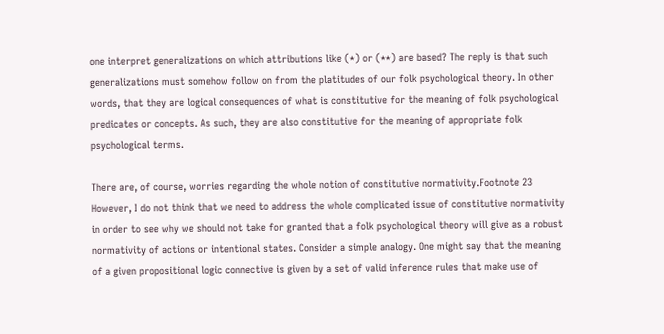one interpret generalizations on which attributions like (*) or (**) are based? The reply is that such generalizations must somehow follow on from the platitudes of our folk psychological theory. In other words, that they are logical consequences of what is constitutive for the meaning of folk psychological predicates or concepts. As such, they are also constitutive for the meaning of appropriate folk psychological terms.

There are, of course, worries regarding the whole notion of constitutive normativity.Footnote 23 However, I do not think that we need to address the whole complicated issue of constitutive normativity in order to see why we should not take for granted that a folk psychological theory will give as a robust normativity of actions or intentional states. Consider a simple analogy. One might say that the meaning of a given propositional logic connective is given by a set of valid inference rules that make use of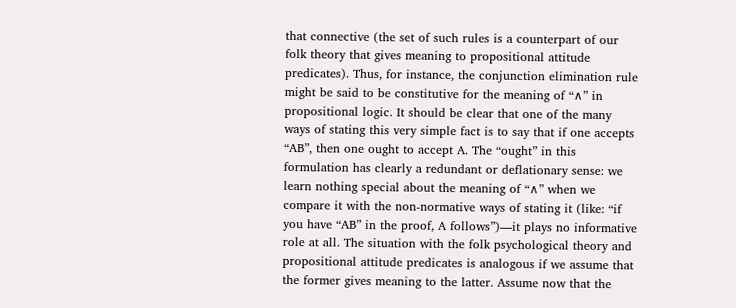that connective (the set of such rules is a counterpart of our folk theory that gives meaning to propositional attitude predicates). Thus, for instance, the conjunction elimination rule might be said to be constitutive for the meaning of “∧” in propositional logic. It should be clear that one of the many ways of stating this very simple fact is to say that if one accepts “AB”, then one ought to accept A. The “ought” in this formulation has clearly a redundant or deflationary sense: we learn nothing special about the meaning of “∧” when we compare it with the non-normative ways of stating it (like: “if you have “AB” in the proof, A follows”)—it plays no informative role at all. The situation with the folk psychological theory and propositional attitude predicates is analogous if we assume that the former gives meaning to the latter. Assume now that the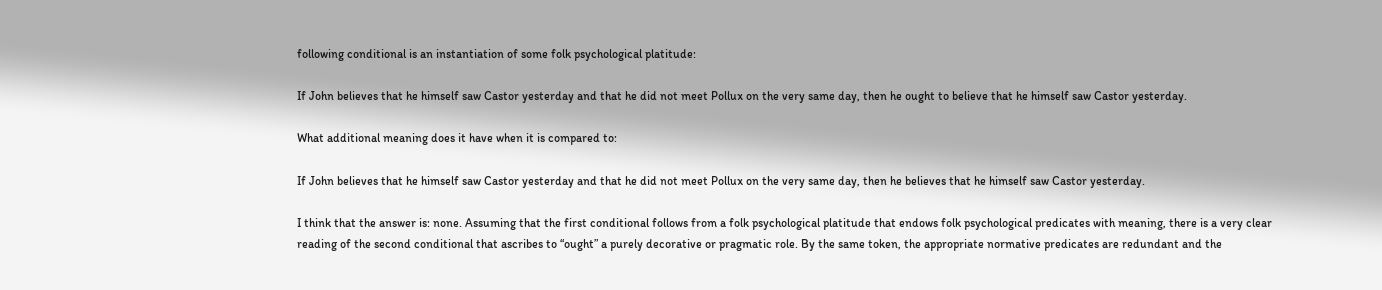following conditional is an instantiation of some folk psychological platitude:

If John believes that he himself saw Castor yesterday and that he did not meet Pollux on the very same day, then he ought to believe that he himself saw Castor yesterday.

What additional meaning does it have when it is compared to:

If John believes that he himself saw Castor yesterday and that he did not meet Pollux on the very same day, then he believes that he himself saw Castor yesterday.

I think that the answer is: none. Assuming that the first conditional follows from a folk psychological platitude that endows folk psychological predicates with meaning, there is a very clear reading of the second conditional that ascribes to “ought” a purely decorative or pragmatic role. By the same token, the appropriate normative predicates are redundant and the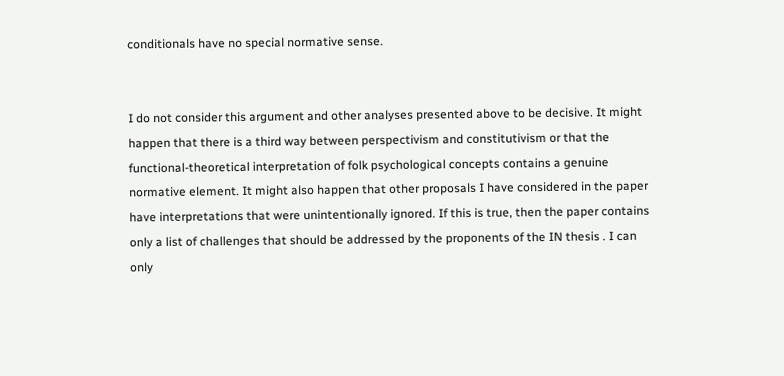conditionals have no special normative sense.


I do not consider this argument and other analyses presented above to be decisive. It might happen that there is a third way between perspectivism and constitutivism or that the functional-theoretical interpretation of folk psychological concepts contains a genuine normative element. It might also happen that other proposals I have considered in the paper have interpretations that were unintentionally ignored. If this is true, then the paper contains only a list of challenges that should be addressed by the proponents of the IN thesis . I can only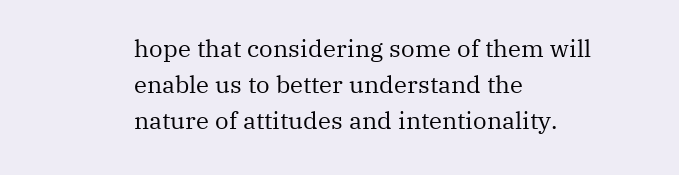hope that considering some of them will enable us to better understand the nature of attitudes and intentionality.